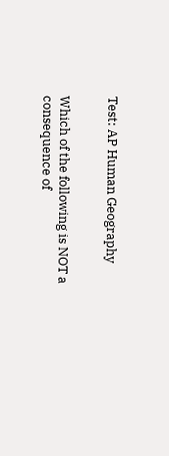Test: AP Human Geography


Which of the following is NOT a consequence of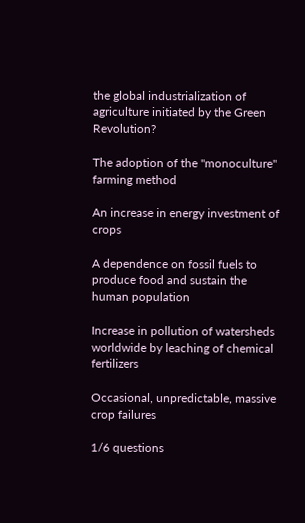the global industrialization of agriculture initiated by the Green Revolution?

The adoption of the "monoculture" farming method

An increase in energy investment of crops

A dependence on fossil fuels to produce food and sustain the human population

Increase in pollution of watersheds worldwide by leaching of chemical fertilizers

Occasional, unpredictable, massive crop failures

1/6 questions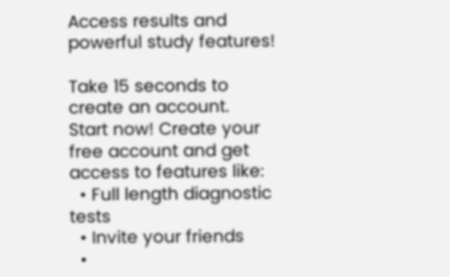Access results and powerful study features!

Take 15 seconds to create an account.
Start now! Create your free account and get access to features like:
  • Full length diagnostic tests
  • Invite your friends
  •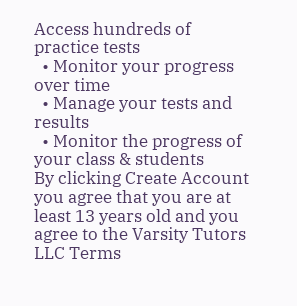Access hundreds of practice tests
  • Monitor your progress over time
  • Manage your tests and results
  • Monitor the progress of your class & students
By clicking Create Account you agree that you are at least 13 years old and you agree to the Varsity Tutors LLC Terms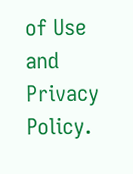of Use and Privacy Policy.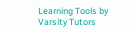Learning Tools by Varsity Tutors